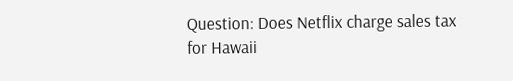Question: Does Netflix charge sales tax for Hawaii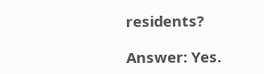residents?

Answer: Yes.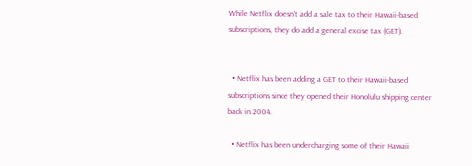While Netflix doesn't add a sale tax to their Hawaii-based subscriptions, they do add a general excise tax (GET).


  • Netflix has been adding a GET to their Hawaii-based subscriptions since they opened their Honolulu shipping center back in 2004.

  • Netflix has been undercharging some of their Hawaii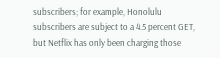subscribers; for example, Honolulu subscribers are subject to a 4.5 percent GET, but Netflix has only been charging those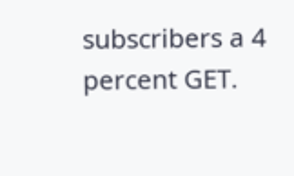subscribers a 4 percent GET.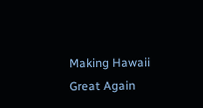Making Hawaii Great Again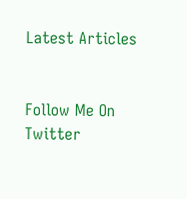Latest Articles


Follow Me On Twitter